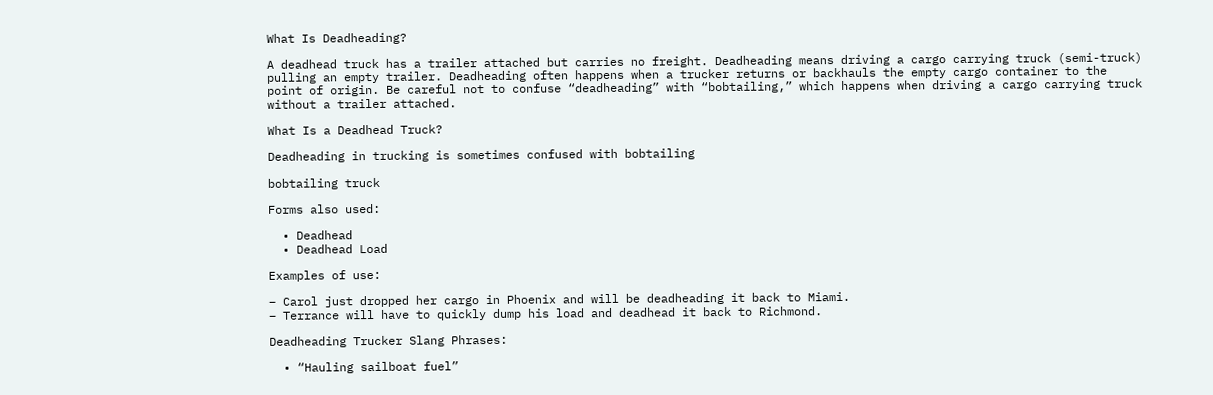What Is Deadheading?

A deadhead truck has a trailer attached but carries no freight. Deadheading means driving a cargo carrying truck (semi-truck) pulling an empty trailer. Deadheading often happens when a trucker returns or backhauls the empty cargo container to the point of origin. Be careful not to confuse “deadheading” with “bobtailing,” which happens when driving a cargo carrying truck without a trailer attached.

What Is a Deadhead Truck?

Deadheading in trucking is sometimes confused with bobtailing

bobtailing truck

Forms also used:

  • Deadhead
  • Deadhead Load

Examples of use:

– Carol just dropped her cargo in Phoenix and will be deadheading it back to Miami.
– Terrance will have to quickly dump his load and deadhead it back to Richmond.

Deadheading Trucker Slang Phrases:

  • “Hauling sailboat fuel”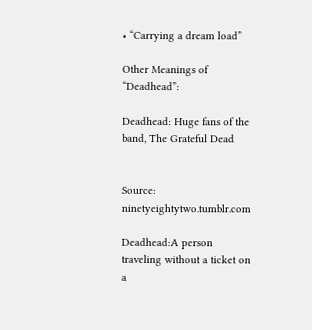• “Carrying a dream load”

Other Meanings of “Deadhead”:

Deadhead: Huge fans of the band, The Grateful Dead


Source: ninetyeightytwo.tumblr.com

Deadhead:A person traveling without a ticket on a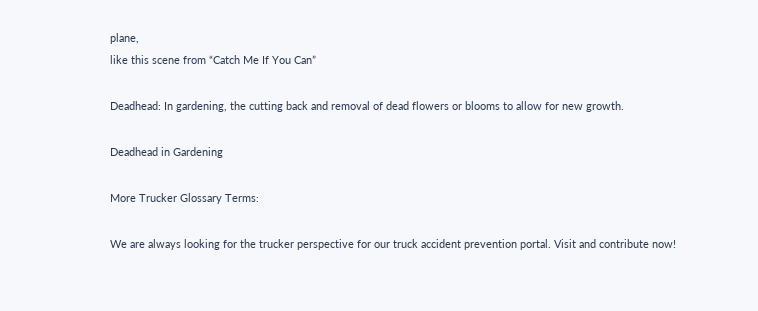plane,
like this scene from “Catch Me If You Can”

Deadhead: In gardening, the cutting back and removal of dead flowers or blooms to allow for new growth.

Deadhead in Gardening

More Trucker Glossary Terms:

We are always looking for the trucker perspective for our truck accident prevention portal. Visit and contribute now!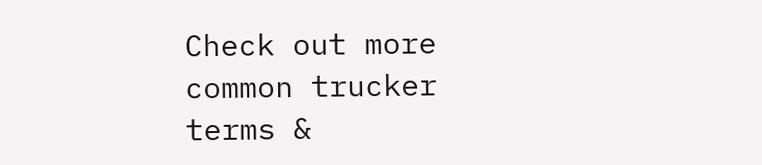Check out more common trucker terms &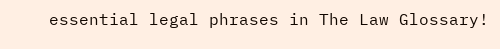essential legal phrases in The Law Glossary!